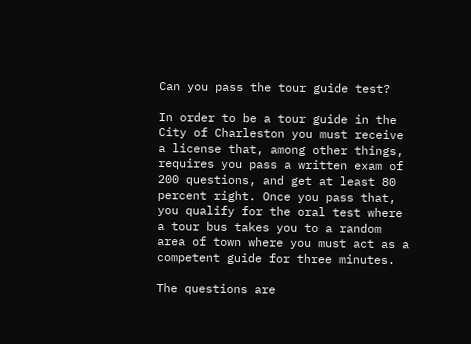Can you pass the tour guide test?

In order to be a tour guide in the City of Charleston you must receive a license that, among other things, requires you pass a written exam of 200 questions, and get at least 80 percent right. Once you pass that, you qualify for the oral test where a tour bus takes you to a random area of town where you must act as a competent guide for three minutes.

The questions are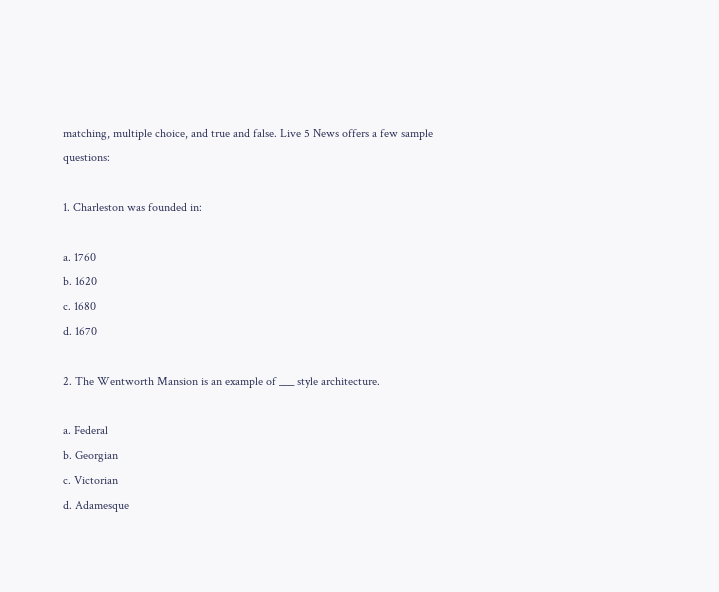matching, multiple choice, and true and false. Live 5 News offers a few sample questions:

1. Charleston was founded in:

a. 1760
b. 1620
c. 1680
d. 1670

2. The Wentworth Mansion is an example of ___ style architecture.

a. Federal
b. Georgian
c. Victorian
d. Adamesque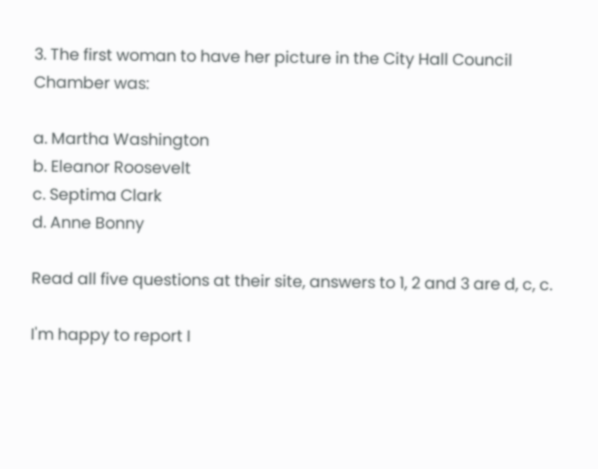3. The first woman to have her picture in the City Hall Council Chamber was:

a. Martha Washington
b. Eleanor Roosevelt
c. Septima Clark
d. Anne Bonny

Read all five questions at their site, answers to 1, 2 and 3 are d, c, c.

I'm happy to report I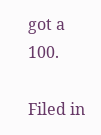got a 100.

Filed in